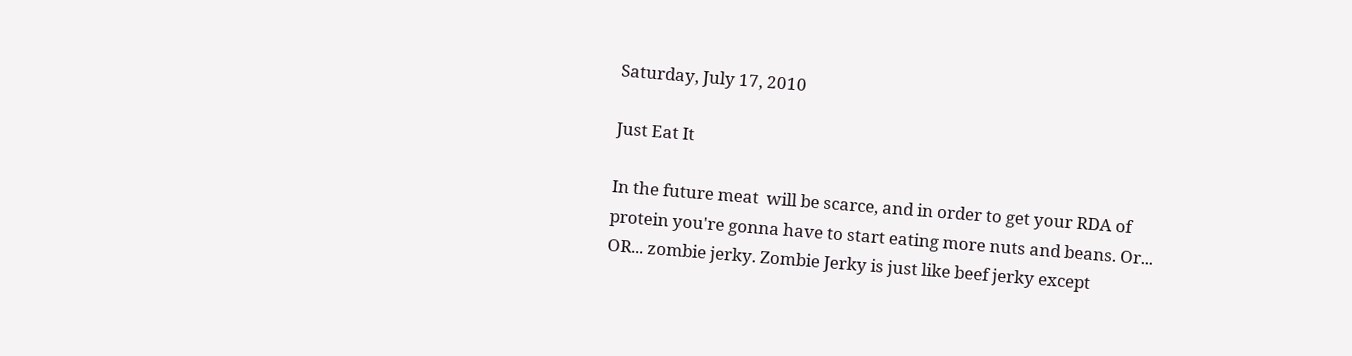Saturday, July 17, 2010

Just Eat It

In the future meat  will be scarce, and in order to get your RDA of protein you're gonna have to start eating more nuts and beans. Or... OR... zombie jerky. Zombie Jerky is just like beef jerky except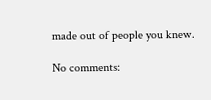made out of people you knew.

No comments: